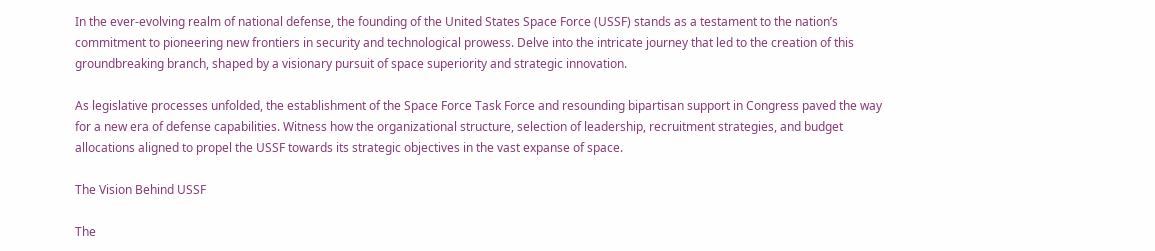In the ever-evolving realm of national defense, the founding of the United States Space Force (USSF) stands as a testament to the nation’s commitment to pioneering new frontiers in security and technological prowess. Delve into the intricate journey that led to the creation of this groundbreaking branch, shaped by a visionary pursuit of space superiority and strategic innovation.

As legislative processes unfolded, the establishment of the Space Force Task Force and resounding bipartisan support in Congress paved the way for a new era of defense capabilities. Witness how the organizational structure, selection of leadership, recruitment strategies, and budget allocations aligned to propel the USSF towards its strategic objectives in the vast expanse of space.

The Vision Behind USSF

The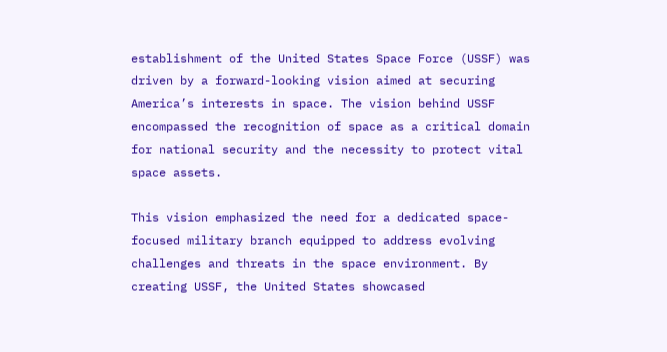establishment of the United States Space Force (USSF) was driven by a forward-looking vision aimed at securing America’s interests in space. The vision behind USSF encompassed the recognition of space as a critical domain for national security and the necessity to protect vital space assets.

This vision emphasized the need for a dedicated space-focused military branch equipped to address evolving challenges and threats in the space environment. By creating USSF, the United States showcased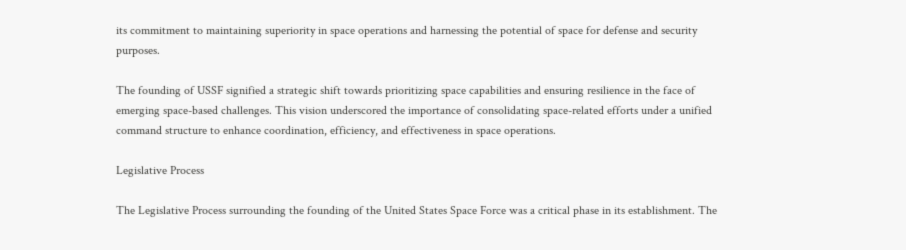its commitment to maintaining superiority in space operations and harnessing the potential of space for defense and security purposes.

The founding of USSF signified a strategic shift towards prioritizing space capabilities and ensuring resilience in the face of emerging space-based challenges. This vision underscored the importance of consolidating space-related efforts under a unified command structure to enhance coordination, efficiency, and effectiveness in space operations.

Legislative Process

The Legislative Process surrounding the founding of the United States Space Force was a critical phase in its establishment. The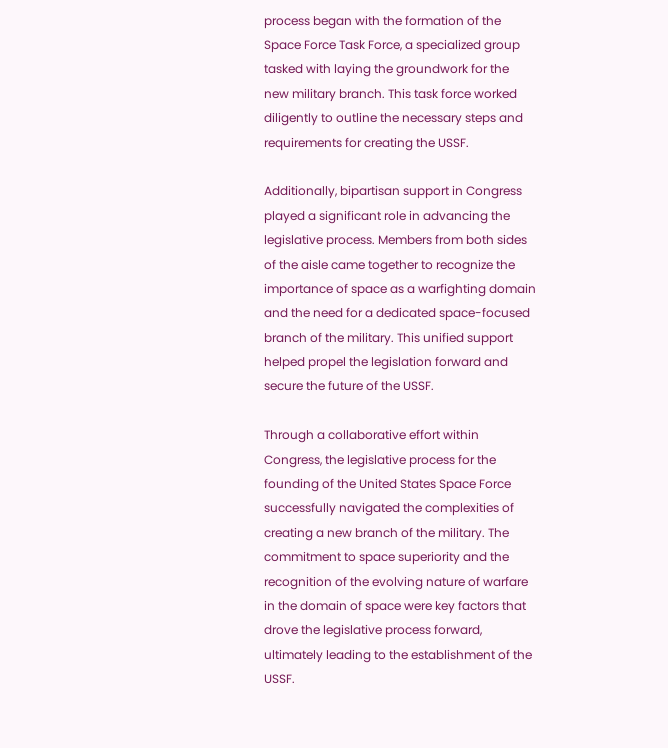process began with the formation of the Space Force Task Force, a specialized group tasked with laying the groundwork for the new military branch. This task force worked diligently to outline the necessary steps and requirements for creating the USSF.

Additionally, bipartisan support in Congress played a significant role in advancing the legislative process. Members from both sides of the aisle came together to recognize the importance of space as a warfighting domain and the need for a dedicated space-focused branch of the military. This unified support helped propel the legislation forward and secure the future of the USSF.

Through a collaborative effort within Congress, the legislative process for the founding of the United States Space Force successfully navigated the complexities of creating a new branch of the military. The commitment to space superiority and the recognition of the evolving nature of warfare in the domain of space were key factors that drove the legislative process forward, ultimately leading to the establishment of the USSF.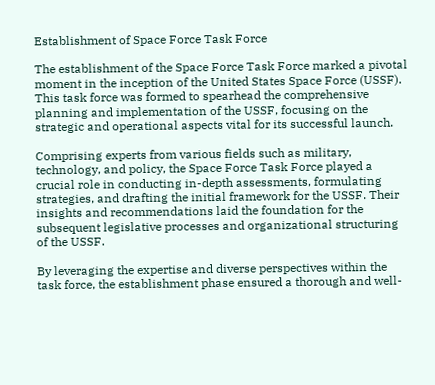Establishment of Space Force Task Force

The establishment of the Space Force Task Force marked a pivotal moment in the inception of the United States Space Force (USSF). This task force was formed to spearhead the comprehensive planning and implementation of the USSF, focusing on the strategic and operational aspects vital for its successful launch.

Comprising experts from various fields such as military, technology, and policy, the Space Force Task Force played a crucial role in conducting in-depth assessments, formulating strategies, and drafting the initial framework for the USSF. Their insights and recommendations laid the foundation for the subsequent legislative processes and organizational structuring of the USSF.

By leveraging the expertise and diverse perspectives within the task force, the establishment phase ensured a thorough and well-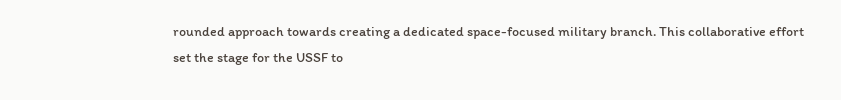rounded approach towards creating a dedicated space-focused military branch. This collaborative effort set the stage for the USSF to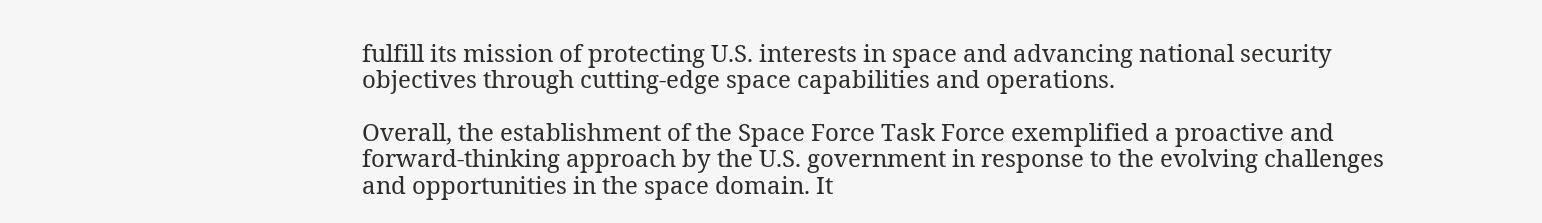fulfill its mission of protecting U.S. interests in space and advancing national security objectives through cutting-edge space capabilities and operations.

Overall, the establishment of the Space Force Task Force exemplified a proactive and forward-thinking approach by the U.S. government in response to the evolving challenges and opportunities in the space domain. It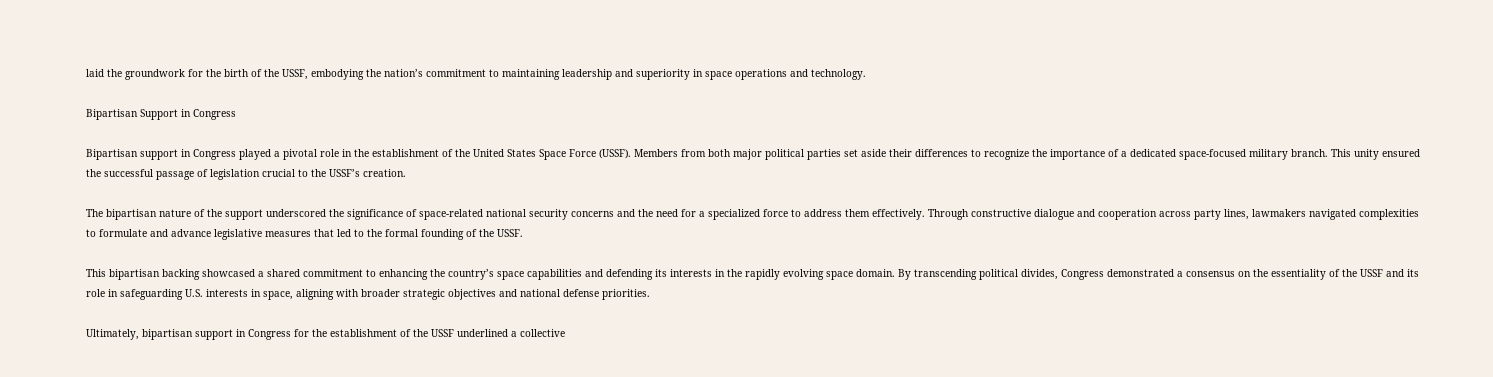laid the groundwork for the birth of the USSF, embodying the nation’s commitment to maintaining leadership and superiority in space operations and technology.

Bipartisan Support in Congress

Bipartisan support in Congress played a pivotal role in the establishment of the United States Space Force (USSF). Members from both major political parties set aside their differences to recognize the importance of a dedicated space-focused military branch. This unity ensured the successful passage of legislation crucial to the USSF’s creation.

The bipartisan nature of the support underscored the significance of space-related national security concerns and the need for a specialized force to address them effectively. Through constructive dialogue and cooperation across party lines, lawmakers navigated complexities to formulate and advance legislative measures that led to the formal founding of the USSF.

This bipartisan backing showcased a shared commitment to enhancing the country’s space capabilities and defending its interests in the rapidly evolving space domain. By transcending political divides, Congress demonstrated a consensus on the essentiality of the USSF and its role in safeguarding U.S. interests in space, aligning with broader strategic objectives and national defense priorities.

Ultimately, bipartisan support in Congress for the establishment of the USSF underlined a collective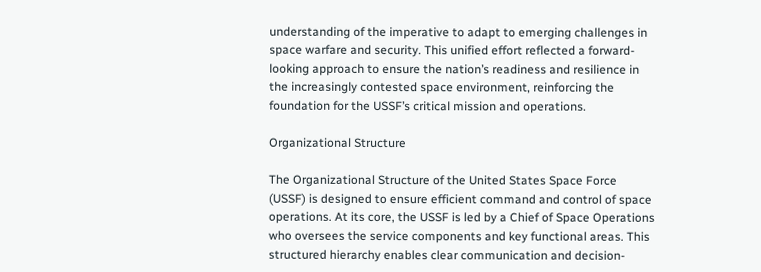understanding of the imperative to adapt to emerging challenges in space warfare and security. This unified effort reflected a forward-looking approach to ensure the nation’s readiness and resilience in the increasingly contested space environment, reinforcing the foundation for the USSF’s critical mission and operations.

Organizational Structure

The Organizational Structure of the United States Space Force (USSF) is designed to ensure efficient command and control of space operations. At its core, the USSF is led by a Chief of Space Operations who oversees the service components and key functional areas. This structured hierarchy enables clear communication and decision-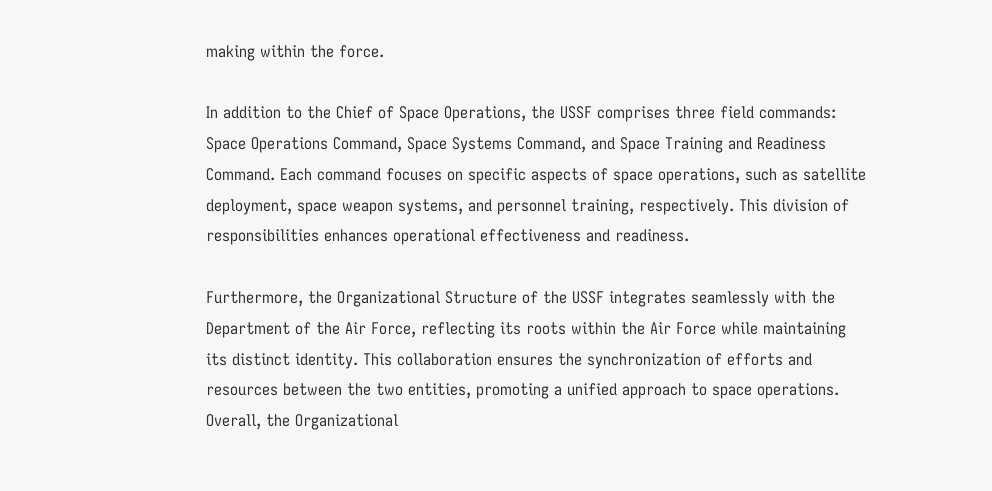making within the force.

In addition to the Chief of Space Operations, the USSF comprises three field commands: Space Operations Command, Space Systems Command, and Space Training and Readiness Command. Each command focuses on specific aspects of space operations, such as satellite deployment, space weapon systems, and personnel training, respectively. This division of responsibilities enhances operational effectiveness and readiness.

Furthermore, the Organizational Structure of the USSF integrates seamlessly with the Department of the Air Force, reflecting its roots within the Air Force while maintaining its distinct identity. This collaboration ensures the synchronization of efforts and resources between the two entities, promoting a unified approach to space operations. Overall, the Organizational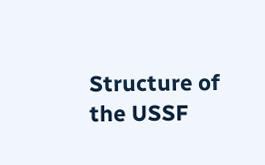Structure of the USSF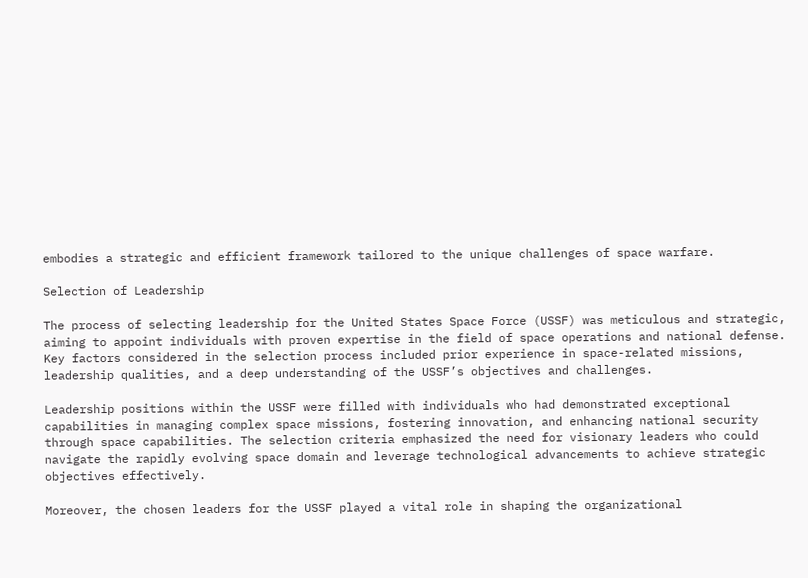embodies a strategic and efficient framework tailored to the unique challenges of space warfare.

Selection of Leadership

The process of selecting leadership for the United States Space Force (USSF) was meticulous and strategic, aiming to appoint individuals with proven expertise in the field of space operations and national defense. Key factors considered in the selection process included prior experience in space-related missions, leadership qualities, and a deep understanding of the USSF’s objectives and challenges.

Leadership positions within the USSF were filled with individuals who had demonstrated exceptional capabilities in managing complex space missions, fostering innovation, and enhancing national security through space capabilities. The selection criteria emphasized the need for visionary leaders who could navigate the rapidly evolving space domain and leverage technological advancements to achieve strategic objectives effectively.

Moreover, the chosen leaders for the USSF played a vital role in shaping the organizational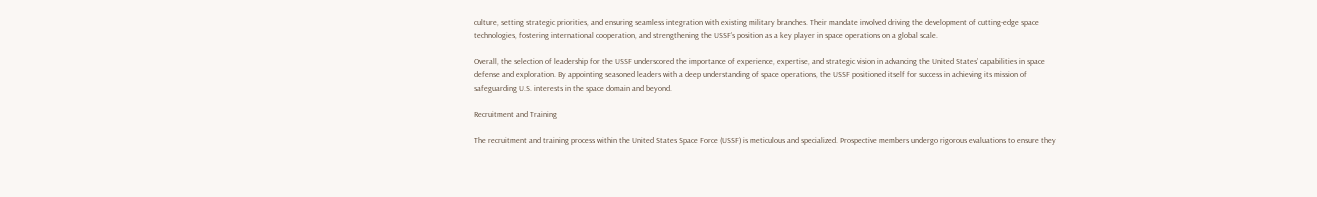culture, setting strategic priorities, and ensuring seamless integration with existing military branches. Their mandate involved driving the development of cutting-edge space technologies, fostering international cooperation, and strengthening the USSF’s position as a key player in space operations on a global scale.

Overall, the selection of leadership for the USSF underscored the importance of experience, expertise, and strategic vision in advancing the United States’ capabilities in space defense and exploration. By appointing seasoned leaders with a deep understanding of space operations, the USSF positioned itself for success in achieving its mission of safeguarding U.S. interests in the space domain and beyond.

Recruitment and Training

The recruitment and training process within the United States Space Force (USSF) is meticulous and specialized. Prospective members undergo rigorous evaluations to ensure they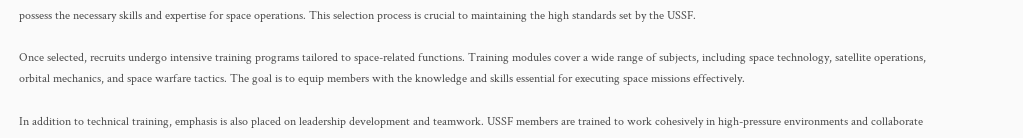possess the necessary skills and expertise for space operations. This selection process is crucial to maintaining the high standards set by the USSF.

Once selected, recruits undergo intensive training programs tailored to space-related functions. Training modules cover a wide range of subjects, including space technology, satellite operations, orbital mechanics, and space warfare tactics. The goal is to equip members with the knowledge and skills essential for executing space missions effectively.

In addition to technical training, emphasis is also placed on leadership development and teamwork. USSF members are trained to work cohesively in high-pressure environments and collaborate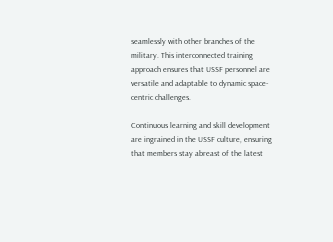seamlessly with other branches of the military. This interconnected training approach ensures that USSF personnel are versatile and adaptable to dynamic space-centric challenges.

Continuous learning and skill development are ingrained in the USSF culture, ensuring that members stay abreast of the latest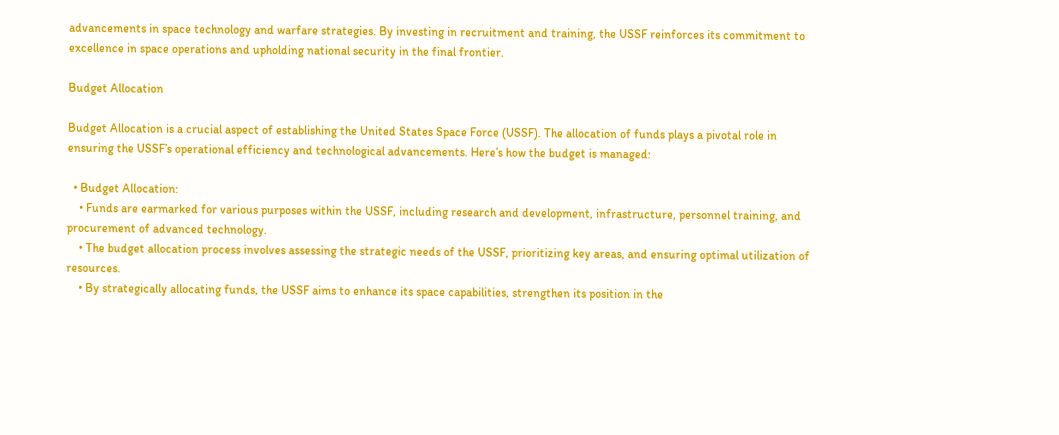advancements in space technology and warfare strategies. By investing in recruitment and training, the USSF reinforces its commitment to excellence in space operations and upholding national security in the final frontier.

Budget Allocation

Budget Allocation is a crucial aspect of establishing the United States Space Force (USSF). The allocation of funds plays a pivotal role in ensuring the USSF’s operational efficiency and technological advancements. Here’s how the budget is managed:

  • Budget Allocation:
    • Funds are earmarked for various purposes within the USSF, including research and development, infrastructure, personnel training, and procurement of advanced technology.
    • The budget allocation process involves assessing the strategic needs of the USSF, prioritizing key areas, and ensuring optimal utilization of resources.
    • By strategically allocating funds, the USSF aims to enhance its space capabilities, strengthen its position in the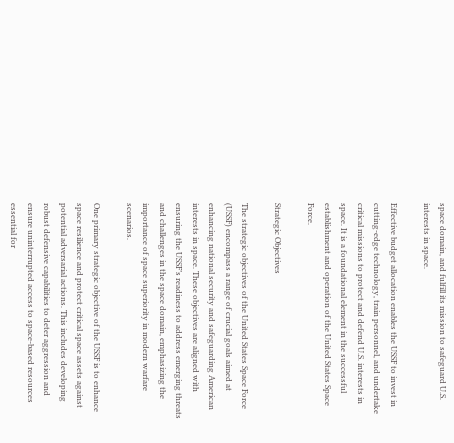space domain, and fulfill its mission to safeguard U.S. interests in space.

Effective budget allocation enables the USSF to invest in cutting-edge technology, train personnel, and undertake critical missions to protect and defend U.S. interests in space. It is a foundational element in the successful establishment and operation of the United States Space Force.

Strategic Objectives

The strategic objectives of the United States Space Force (USSF) encompass a range of crucial goals aimed at enhancing national security and safeguarding American interests in space. These objectives are aligned with ensuring the USSF’s readiness to address emerging threats and challenges in the space domain, emphasizing the importance of space superiority in modern warfare scenarios.

One primary strategic objective of the USSF is to enhance space resilience and protect critical space assets against potential adversarial actions. This includes developing robust defensive capabilities to deter aggression and ensure uninterrupted access to space-based resources essential for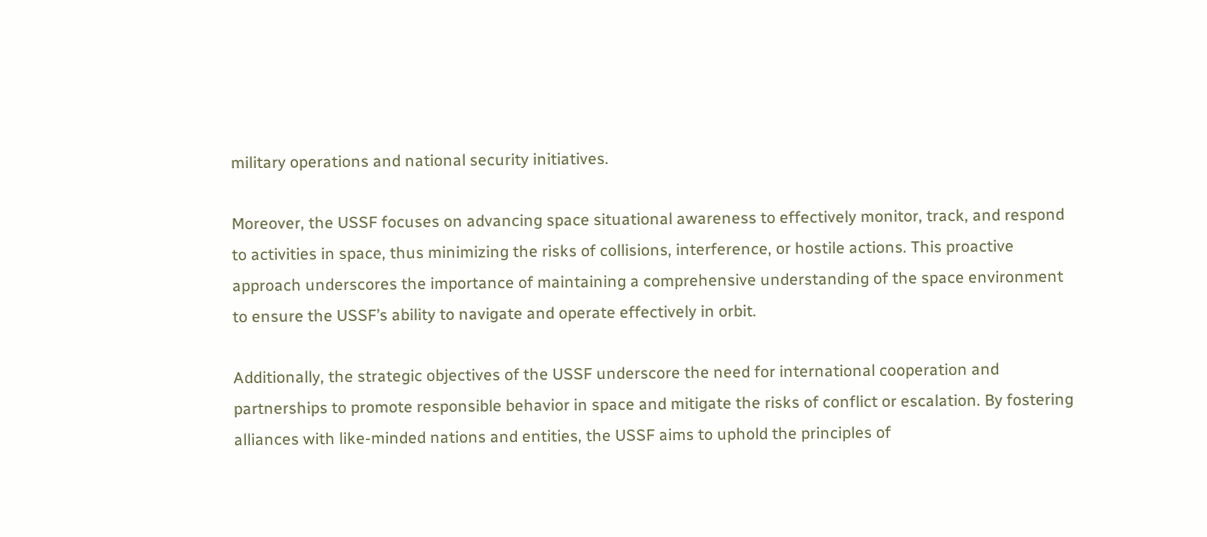military operations and national security initiatives.

Moreover, the USSF focuses on advancing space situational awareness to effectively monitor, track, and respond to activities in space, thus minimizing the risks of collisions, interference, or hostile actions. This proactive approach underscores the importance of maintaining a comprehensive understanding of the space environment to ensure the USSF’s ability to navigate and operate effectively in orbit.

Additionally, the strategic objectives of the USSF underscore the need for international cooperation and partnerships to promote responsible behavior in space and mitigate the risks of conflict or escalation. By fostering alliances with like-minded nations and entities, the USSF aims to uphold the principles of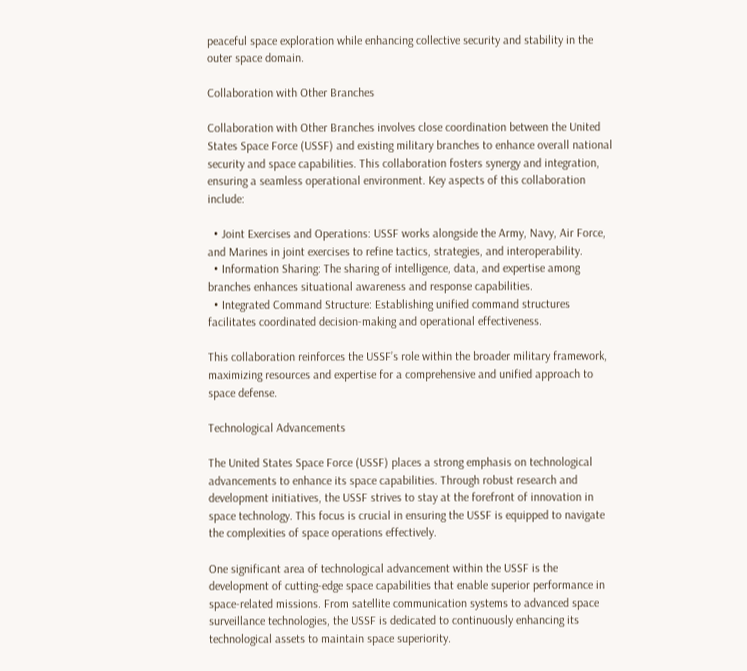peaceful space exploration while enhancing collective security and stability in the outer space domain.

Collaboration with Other Branches

Collaboration with Other Branches involves close coordination between the United States Space Force (USSF) and existing military branches to enhance overall national security and space capabilities. This collaboration fosters synergy and integration, ensuring a seamless operational environment. Key aspects of this collaboration include:

  • Joint Exercises and Operations: USSF works alongside the Army, Navy, Air Force, and Marines in joint exercises to refine tactics, strategies, and interoperability.
  • Information Sharing: The sharing of intelligence, data, and expertise among branches enhances situational awareness and response capabilities.
  • Integrated Command Structure: Establishing unified command structures facilitates coordinated decision-making and operational effectiveness.

This collaboration reinforces the USSF’s role within the broader military framework, maximizing resources and expertise for a comprehensive and unified approach to space defense.

Technological Advancements

The United States Space Force (USSF) places a strong emphasis on technological advancements to enhance its space capabilities. Through robust research and development initiatives, the USSF strives to stay at the forefront of innovation in space technology. This focus is crucial in ensuring the USSF is equipped to navigate the complexities of space operations effectively.

One significant area of technological advancement within the USSF is the development of cutting-edge space capabilities that enable superior performance in space-related missions. From satellite communication systems to advanced space surveillance technologies, the USSF is dedicated to continuously enhancing its technological assets to maintain space superiority.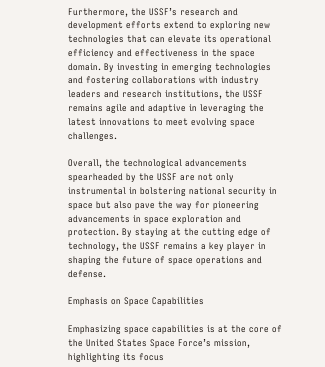Furthermore, the USSF’s research and development efforts extend to exploring new technologies that can elevate its operational efficiency and effectiveness in the space domain. By investing in emerging technologies and fostering collaborations with industry leaders and research institutions, the USSF remains agile and adaptive in leveraging the latest innovations to meet evolving space challenges.

Overall, the technological advancements spearheaded by the USSF are not only instrumental in bolstering national security in space but also pave the way for pioneering advancements in space exploration and protection. By staying at the cutting edge of technology, the USSF remains a key player in shaping the future of space operations and defense.

Emphasis on Space Capabilities

Emphasizing space capabilities is at the core of the United States Space Force’s mission, highlighting its focus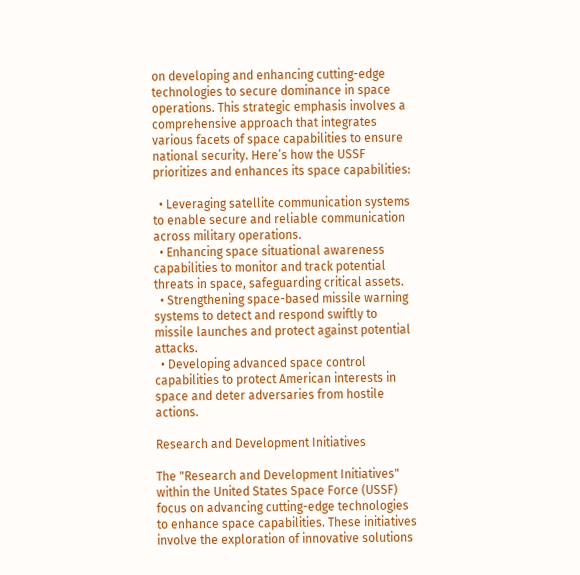on developing and enhancing cutting-edge technologies to secure dominance in space operations. This strategic emphasis involves a comprehensive approach that integrates various facets of space capabilities to ensure national security. Here’s how the USSF prioritizes and enhances its space capabilities:

  • Leveraging satellite communication systems to enable secure and reliable communication across military operations.
  • Enhancing space situational awareness capabilities to monitor and track potential threats in space, safeguarding critical assets.
  • Strengthening space-based missile warning systems to detect and respond swiftly to missile launches and protect against potential attacks.
  • Developing advanced space control capabilities to protect American interests in space and deter adversaries from hostile actions.

Research and Development Initiatives

The "Research and Development Initiatives" within the United States Space Force (USSF) focus on advancing cutting-edge technologies to enhance space capabilities. These initiatives involve the exploration of innovative solutions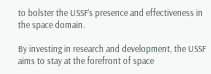to bolster the USSF’s presence and effectiveness in the space domain.

By investing in research and development, the USSF aims to stay at the forefront of space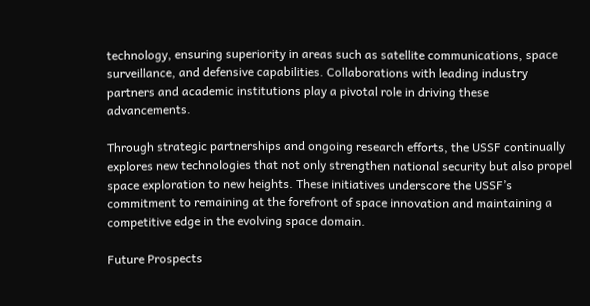technology, ensuring superiority in areas such as satellite communications, space surveillance, and defensive capabilities. Collaborations with leading industry partners and academic institutions play a pivotal role in driving these advancements.

Through strategic partnerships and ongoing research efforts, the USSF continually explores new technologies that not only strengthen national security but also propel space exploration to new heights. These initiatives underscore the USSF’s commitment to remaining at the forefront of space innovation and maintaining a competitive edge in the evolving space domain.

Future Prospects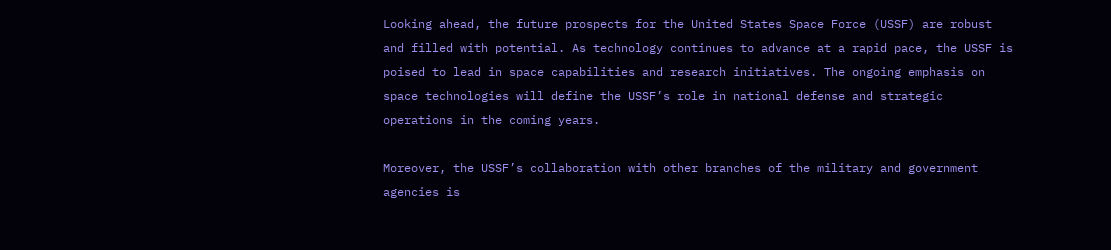Looking ahead, the future prospects for the United States Space Force (USSF) are robust and filled with potential. As technology continues to advance at a rapid pace, the USSF is poised to lead in space capabilities and research initiatives. The ongoing emphasis on space technologies will define the USSF’s role in national defense and strategic operations in the coming years.

Moreover, the USSF’s collaboration with other branches of the military and government agencies is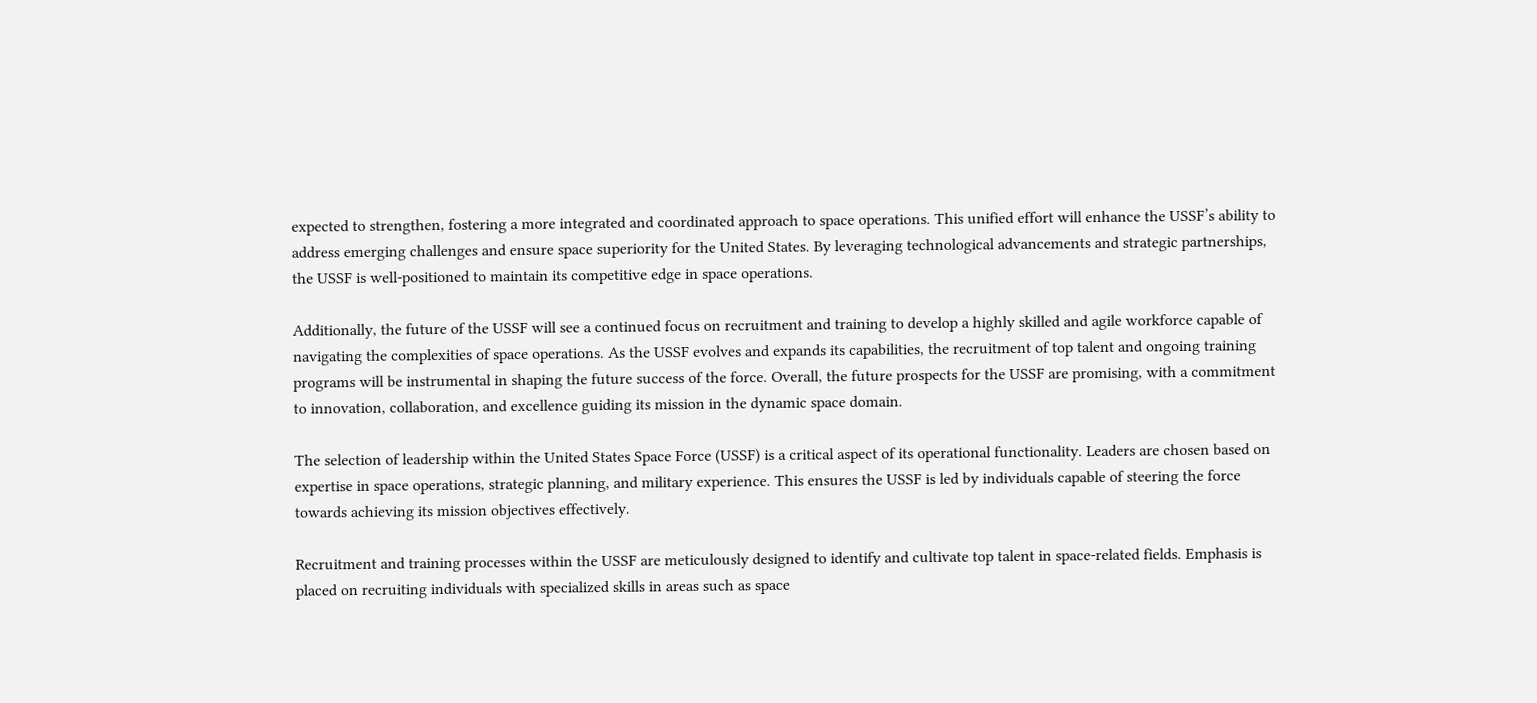expected to strengthen, fostering a more integrated and coordinated approach to space operations. This unified effort will enhance the USSF’s ability to address emerging challenges and ensure space superiority for the United States. By leveraging technological advancements and strategic partnerships, the USSF is well-positioned to maintain its competitive edge in space operations.

Additionally, the future of the USSF will see a continued focus on recruitment and training to develop a highly skilled and agile workforce capable of navigating the complexities of space operations. As the USSF evolves and expands its capabilities, the recruitment of top talent and ongoing training programs will be instrumental in shaping the future success of the force. Overall, the future prospects for the USSF are promising, with a commitment to innovation, collaboration, and excellence guiding its mission in the dynamic space domain.

The selection of leadership within the United States Space Force (USSF) is a critical aspect of its operational functionality. Leaders are chosen based on expertise in space operations, strategic planning, and military experience. This ensures the USSF is led by individuals capable of steering the force towards achieving its mission objectives effectively.

Recruitment and training processes within the USSF are meticulously designed to identify and cultivate top talent in space-related fields. Emphasis is placed on recruiting individuals with specialized skills in areas such as space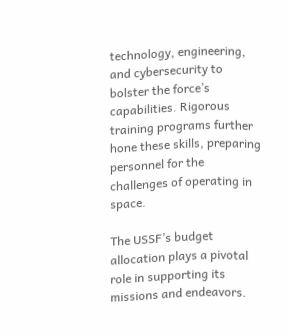technology, engineering, and cybersecurity to bolster the force’s capabilities. Rigorous training programs further hone these skills, preparing personnel for the challenges of operating in space.

The USSF’s budget allocation plays a pivotal role in supporting its missions and endeavors.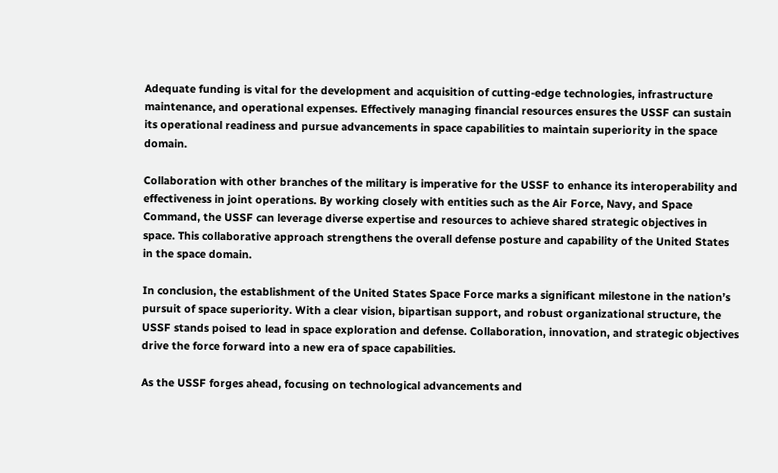Adequate funding is vital for the development and acquisition of cutting-edge technologies, infrastructure maintenance, and operational expenses. Effectively managing financial resources ensures the USSF can sustain its operational readiness and pursue advancements in space capabilities to maintain superiority in the space domain.

Collaboration with other branches of the military is imperative for the USSF to enhance its interoperability and effectiveness in joint operations. By working closely with entities such as the Air Force, Navy, and Space Command, the USSF can leverage diverse expertise and resources to achieve shared strategic objectives in space. This collaborative approach strengthens the overall defense posture and capability of the United States in the space domain.

In conclusion, the establishment of the United States Space Force marks a significant milestone in the nation’s pursuit of space superiority. With a clear vision, bipartisan support, and robust organizational structure, the USSF stands poised to lead in space exploration and defense. Collaboration, innovation, and strategic objectives drive the force forward into a new era of space capabilities.

As the USSF forges ahead, focusing on technological advancements and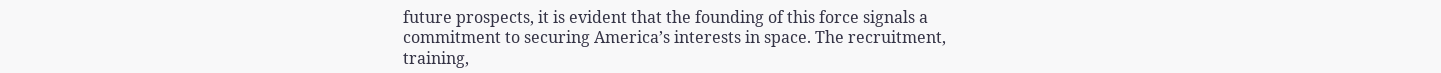future prospects, it is evident that the founding of this force signals a commitment to securing America’s interests in space. The recruitment, training,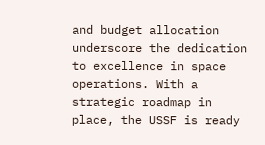and budget allocation underscore the dedication to excellence in space operations. With a strategic roadmap in place, the USSF is ready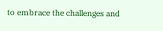to embrace the challenges and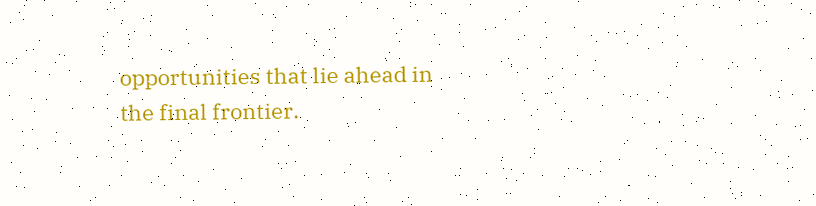opportunities that lie ahead in the final frontier.